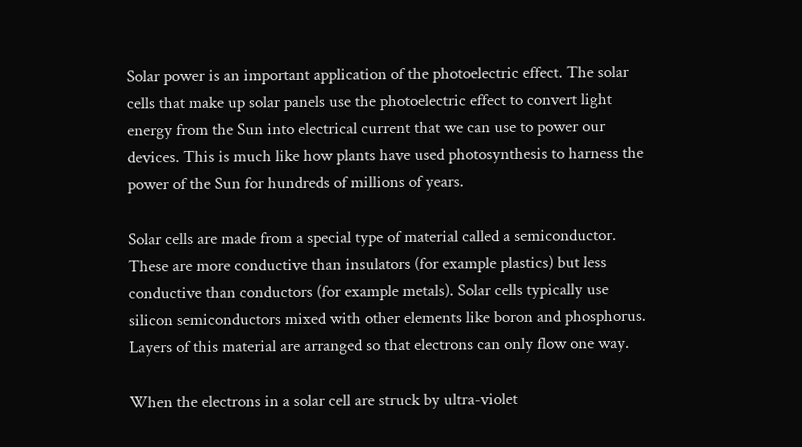Solar power is an important application of the photoelectric effect. The solar cells that make up solar panels use the photoelectric effect to convert light energy from the Sun into electrical current that we can use to power our devices. This is much like how plants have used photosynthesis to harness the power of the Sun for hundreds of millions of years.

Solar cells are made from a special type of material called a semiconductor. These are more conductive than insulators (for example plastics) but less conductive than conductors (for example metals). Solar cells typically use silicon semiconductors mixed with other elements like boron and phosphorus. Layers of this material are arranged so that electrons can only flow one way.

When the electrons in a solar cell are struck by ultra-violet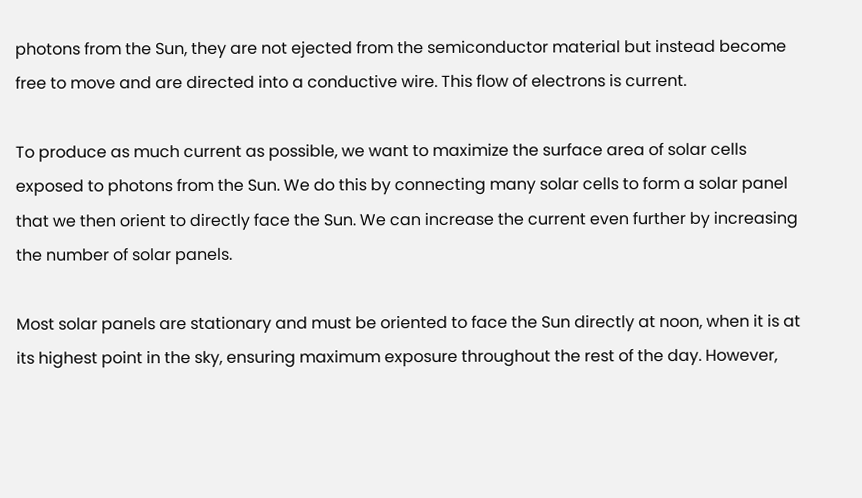photons from the Sun, they are not ejected from the semiconductor material but instead become free to move and are directed into a conductive wire. This flow of electrons is current.

To produce as much current as possible, we want to maximize the surface area of solar cells exposed to photons from the Sun. We do this by connecting many solar cells to form a solar panel that we then orient to directly face the Sun. We can increase the current even further by increasing the number of solar panels.

Most solar panels are stationary and must be oriented to face the Sun directly at noon, when it is at its highest point in the sky, ensuring maximum exposure throughout the rest of the day. However,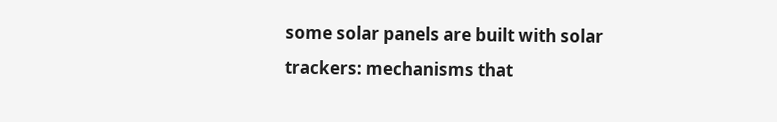some solar panels are built with solar trackers: mechanisms that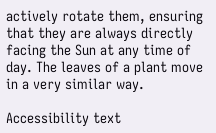actively rotate them, ensuring that they are always directly facing the Sun at any time of day. The leaves of a plant move in a very similar way.

Accessibility text